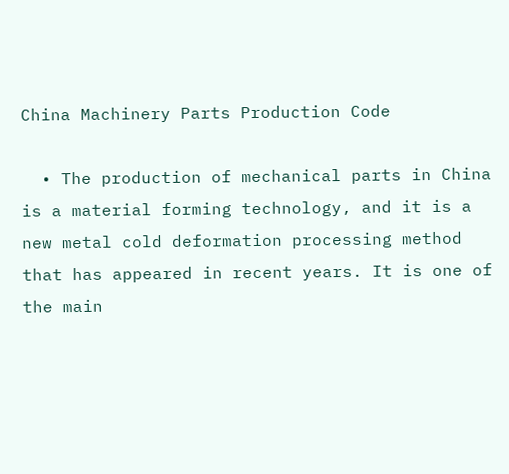China Machinery Parts Production Code

  • The production of mechanical parts in China is a material forming technology, and it is a new metal cold deformation processing method that has appeared in recent years. It is one of the main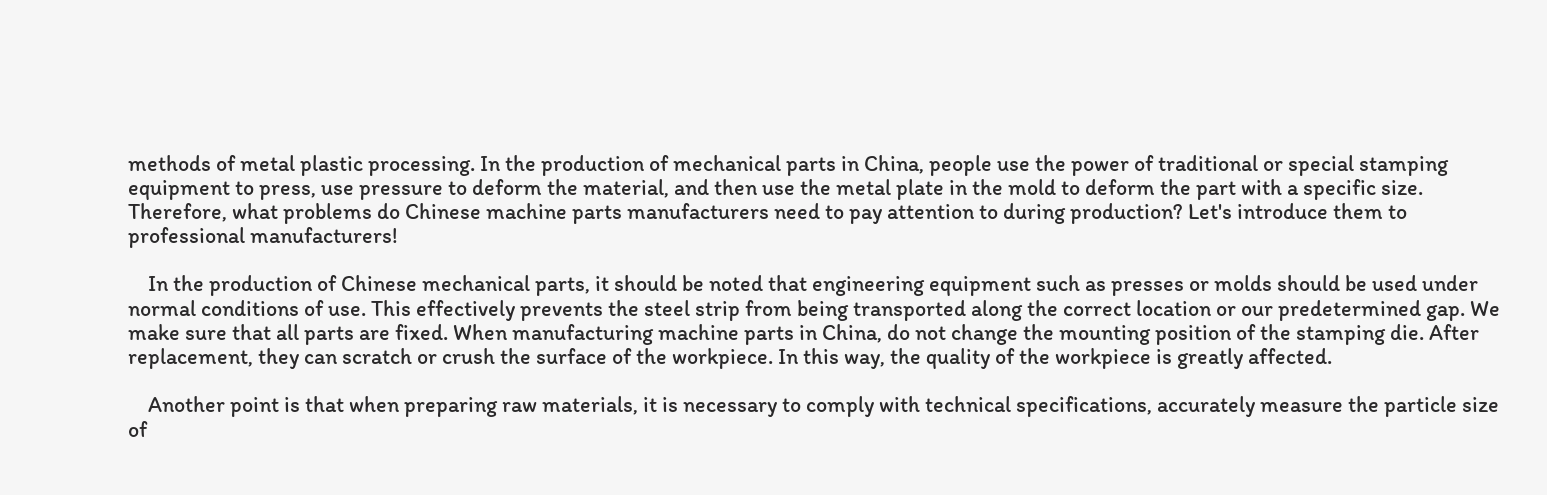methods of metal plastic processing. In the production of mechanical parts in China, people use the power of traditional or special stamping equipment to press, use pressure to deform the material, and then use the metal plate in the mold to deform the part with a specific size. Therefore, what problems do Chinese machine parts manufacturers need to pay attention to during production? Let's introduce them to professional manufacturers!

    In the production of Chinese mechanical parts, it should be noted that engineering equipment such as presses or molds should be used under normal conditions of use. This effectively prevents the steel strip from being transported along the correct location or our predetermined gap. We make sure that all parts are fixed. When manufacturing machine parts in China, do not change the mounting position of the stamping die. After replacement, they can scratch or crush the surface of the workpiece. In this way, the quality of the workpiece is greatly affected.

    Another point is that when preparing raw materials, it is necessary to comply with technical specifications, accurately measure the particle size of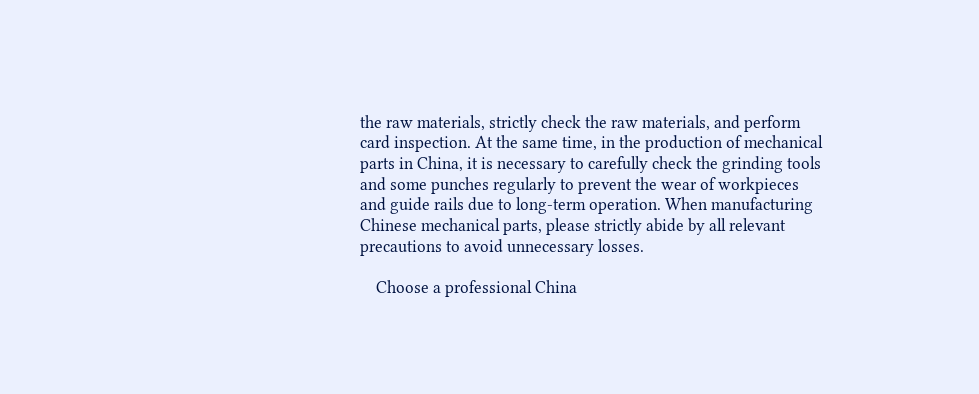the raw materials, strictly check the raw materials, and perform card inspection. At the same time, in the production of mechanical parts in China, it is necessary to carefully check the grinding tools and some punches regularly to prevent the wear of workpieces and guide rails due to long-term operation. When manufacturing Chinese mechanical parts, please strictly abide by all relevant precautions to avoid unnecessary losses.

    Choose a professional China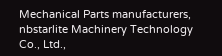Mechanical Parts manufacturers, nbstarlite Machinery Technology Co., Ltd.,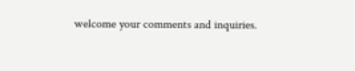welcome your comments and inquiries.